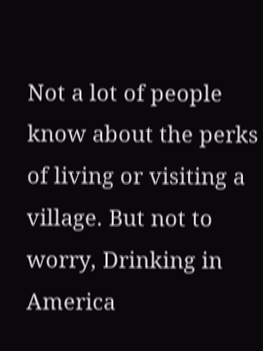Not a lot of people know about the perks of living or visiting a village. But not to worry, Drinking in America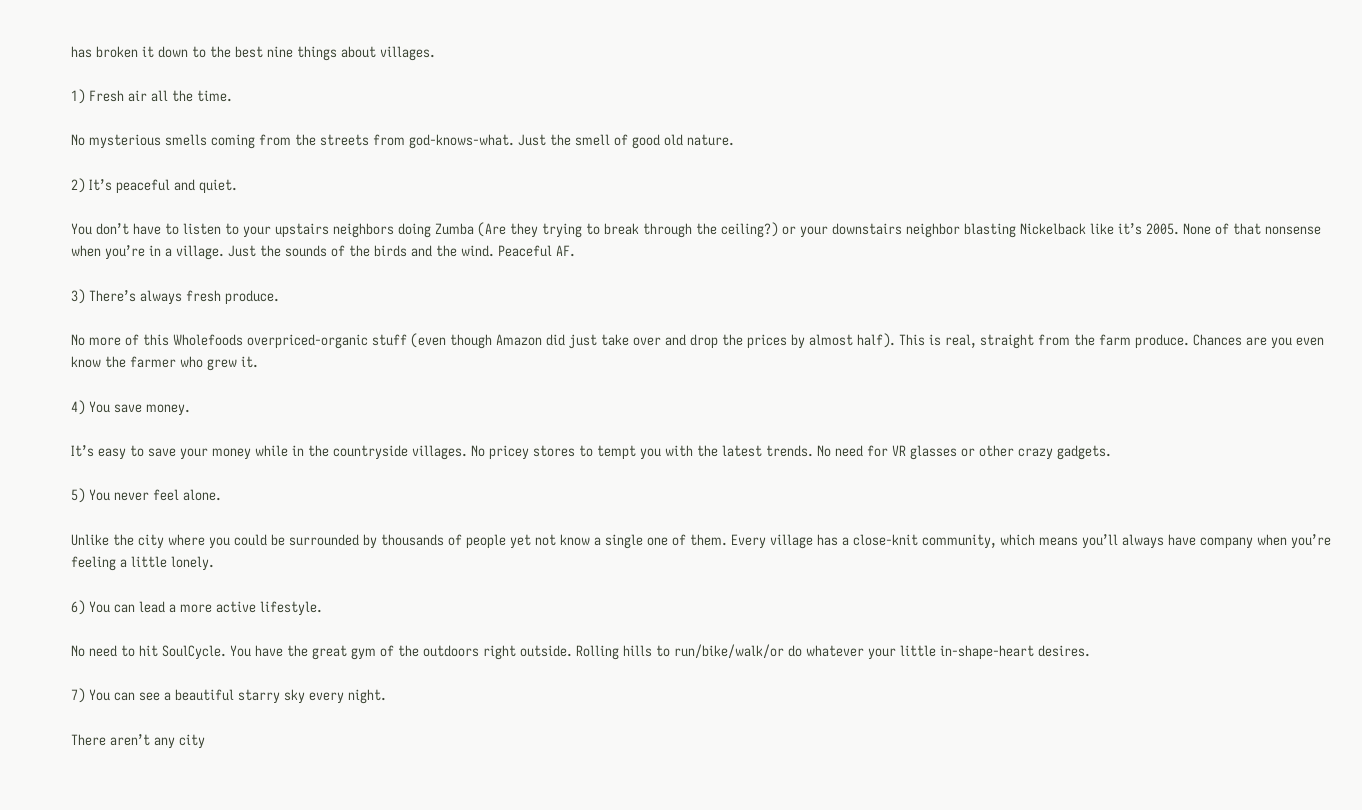has broken it down to the best nine things about villages.

1) Fresh air all the time.

No mysterious smells coming from the streets from god-knows-what. Just the smell of good old nature.

2) It’s peaceful and quiet.

You don’t have to listen to your upstairs neighbors doing Zumba (Are they trying to break through the ceiling?) or your downstairs neighbor blasting Nickelback like it’s 2005. None of that nonsense when you’re in a village. Just the sounds of the birds and the wind. Peaceful AF.

3) There’s always fresh produce.

No more of this Wholefoods overpriced-organic stuff (even though Amazon did just take over and drop the prices by almost half). This is real, straight from the farm produce. Chances are you even know the farmer who grew it.

4) You save money.

It’s easy to save your money while in the countryside villages. No pricey stores to tempt you with the latest trends. No need for VR glasses or other crazy gadgets.

5) You never feel alone.

Unlike the city where you could be surrounded by thousands of people yet not know a single one of them. Every village has a close-knit community, which means you’ll always have company when you’re feeling a little lonely.

6) You can lead a more active lifestyle.

No need to hit SoulCycle. You have the great gym of the outdoors right outside. Rolling hills to run/bike/walk/or do whatever your little in-shape-heart desires.

7) You can see a beautiful starry sky every night.

There aren’t any city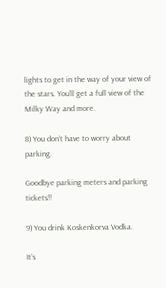lights to get in the way of your view of the stars. You’ll get a full view of the Milky Way and more.

8) You don’t have to worry about parking.

Goodbye parking meters and parking tickets!!

9) You drink Koskenkorva Vodka.

It’s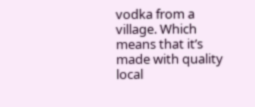vodka from a village. Which means that it’s made with quality local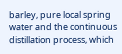barley, pure local spring water and the continuous distillation process, which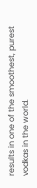results in one of the smoothest, purest vodkas in the world.